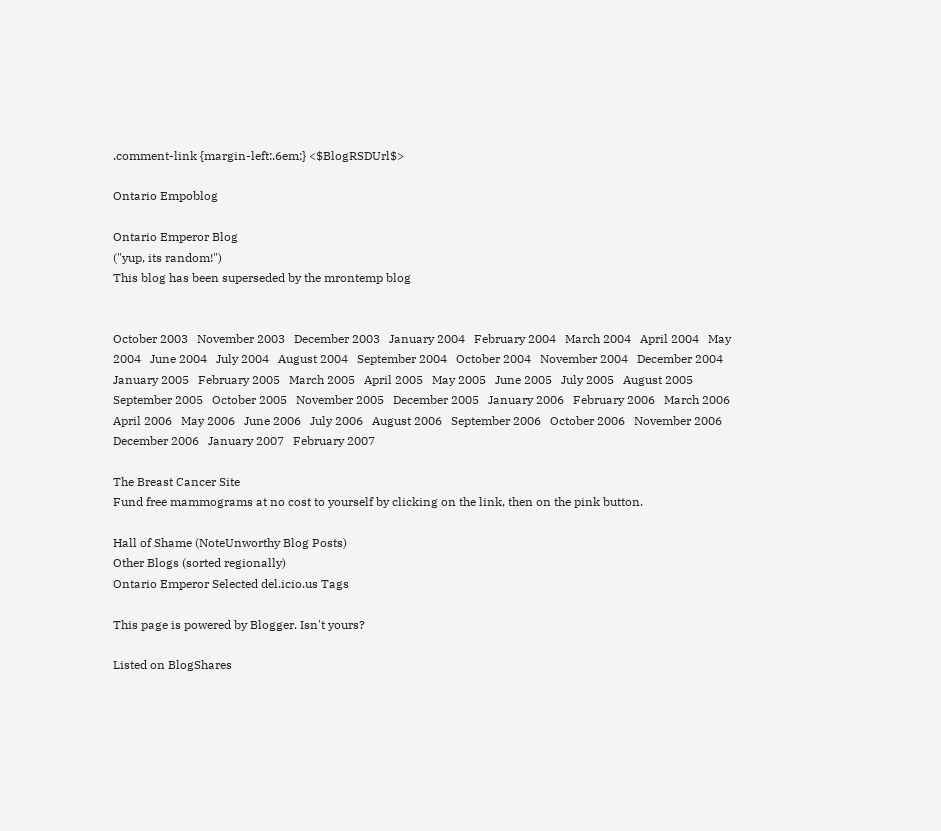.comment-link {margin-left:.6em;} <$BlogRSDUrl$>

Ontario Empoblog

Ontario Emperor Blog
("yup, its random!")
This blog has been superseded by the mrontemp blog


October 2003   November 2003   December 2003   January 2004   February 2004   March 2004   April 2004   May 2004   June 2004   July 2004   August 2004   September 2004   October 2004   November 2004   December 2004   January 2005   February 2005   March 2005   April 2005   May 2005   June 2005   July 2005   August 2005   September 2005   October 2005   November 2005   December 2005   January 2006   February 2006   March 2006   April 2006   May 2006   June 2006   July 2006   August 2006   September 2006   October 2006   November 2006   December 2006   January 2007   February 2007

The Breast Cancer Site
Fund free mammograms at no cost to yourself by clicking on the link, then on the pink button.

Hall of Shame (NoteUnworthy Blog Posts)
Other Blogs (sorted regionally)
Ontario Emperor Selected del.icio.us Tags

This page is powered by Blogger. Isn't yours?

Listed on BlogShares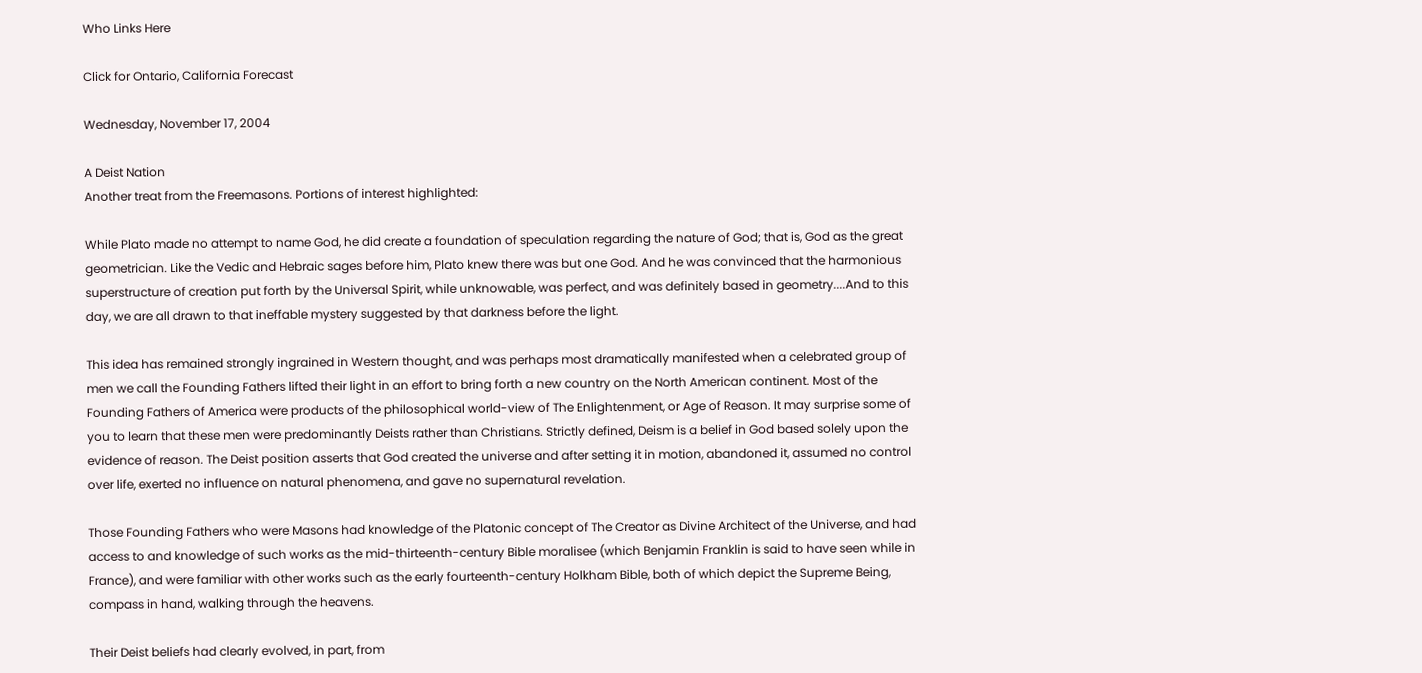Who Links Here

Click for Ontario, California Forecast

Wednesday, November 17, 2004

A Deist Nation
Another treat from the Freemasons. Portions of interest highlighted:

While Plato made no attempt to name God, he did create a foundation of speculation regarding the nature of God; that is, God as the great geometrician. Like the Vedic and Hebraic sages before him, Plato knew there was but one God. And he was convinced that the harmonious superstructure of creation put forth by the Universal Spirit, while unknowable, was perfect, and was definitely based in geometry....And to this day, we are all drawn to that ineffable mystery suggested by that darkness before the light.

This idea has remained strongly ingrained in Western thought, and was perhaps most dramatically manifested when a celebrated group of men we call the Founding Fathers lifted their light in an effort to bring forth a new country on the North American continent. Most of the Founding Fathers of America were products of the philosophical world-view of The Enlightenment, or Age of Reason. It may surprise some of you to learn that these men were predominantly Deists rather than Christians. Strictly defined, Deism is a belief in God based solely upon the evidence of reason. The Deist position asserts that God created the universe and after setting it in motion, abandoned it, assumed no control over life, exerted no influence on natural phenomena, and gave no supernatural revelation.

Those Founding Fathers who were Masons had knowledge of the Platonic concept of The Creator as Divine Architect of the Universe, and had access to and knowledge of such works as the mid-thirteenth-century Bible moralisee (which Benjamin Franklin is said to have seen while in France), and were familiar with other works such as the early fourteenth-century Holkham Bible, both of which depict the Supreme Being, compass in hand, walking through the heavens.

Their Deist beliefs had clearly evolved, in part, from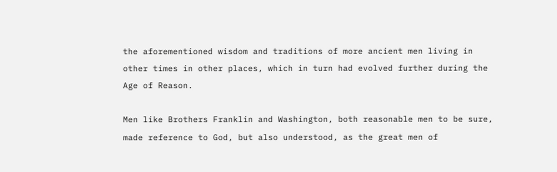the aforementioned wisdom and traditions of more ancient men living in other times in other places, which in turn had evolved further during the Age of Reason.

Men like Brothers Franklin and Washington, both reasonable men to be sure, made reference to God, but also understood, as the great men of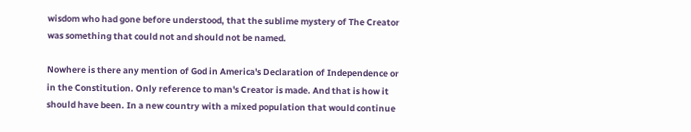wisdom who had gone before understood, that the sublime mystery of The Creator was something that could not and should not be named.

Nowhere is there any mention of God in America's Declaration of Independence or in the Constitution. Only reference to man's Creator is made. And that is how it should have been. In a new country with a mixed population that would continue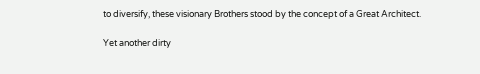to diversify, these visionary Brothers stood by the concept of a Great Architect.

Yet another dirty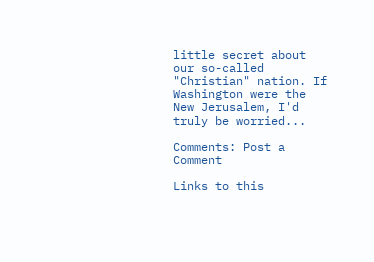little secret about our so-called "Christian" nation. If Washington were the New Jerusalem, I'd truly be worried...

Comments: Post a Comment

Links to this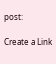post:

Create a Link